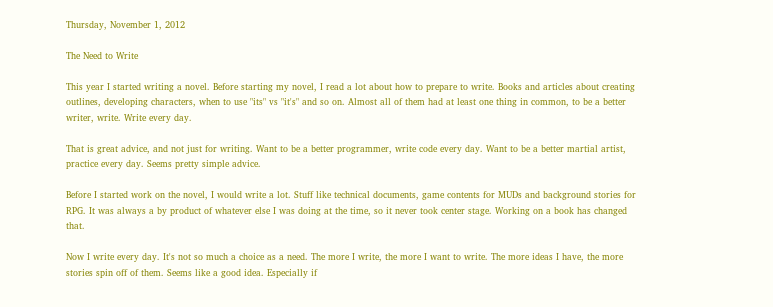Thursday, November 1, 2012

The Need to Write

This year I started writing a novel. Before starting my novel, I read a lot about how to prepare to write. Books and articles about creating outlines, developing characters, when to use "its" vs "it's" and so on. Almost all of them had at least one thing in common, to be a better writer, write. Write every day.

That is great advice, and not just for writing. Want to be a better programmer, write code every day. Want to be a better martial artist, practice every day. Seems pretty simple advice.

Before I started work on the novel, I would write a lot. Stuff like technical documents, game contents for MUDs and background stories for RPG. It was always a by product of whatever else I was doing at the time, so it never took center stage. Working on a book has changed that.

Now I write every day. It's not so much a choice as a need. The more I write, the more I want to write. The more ideas I have, the more stories spin off of them. Seems like a good idea. Especially if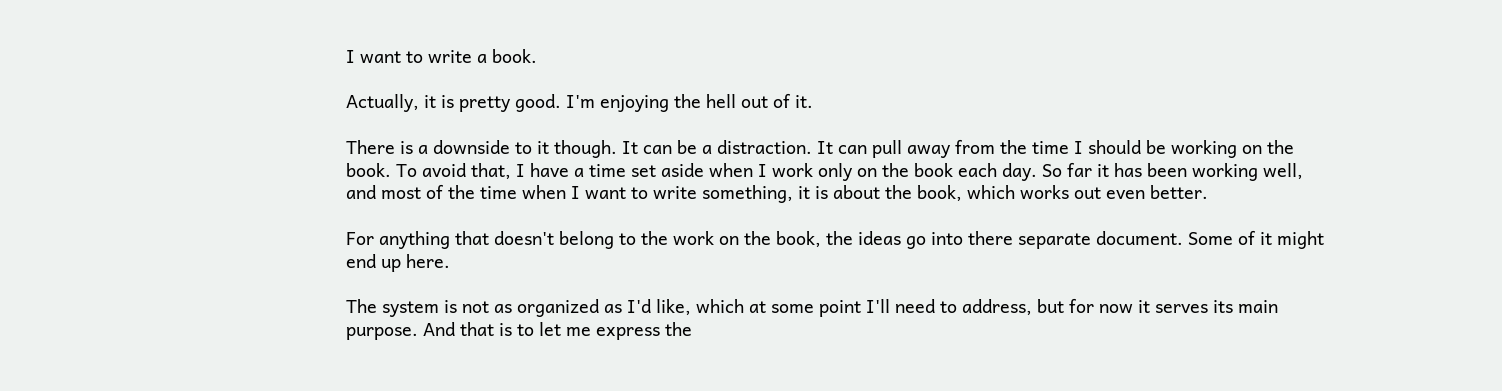I want to write a book.

Actually, it is pretty good. I'm enjoying the hell out of it.

There is a downside to it though. It can be a distraction. It can pull away from the time I should be working on the book. To avoid that, I have a time set aside when I work only on the book each day. So far it has been working well, and most of the time when I want to write something, it is about the book, which works out even better.

For anything that doesn't belong to the work on the book, the ideas go into there separate document. Some of it might end up here.

The system is not as organized as I'd like, which at some point I'll need to address, but for now it serves its main purpose. And that is to let me express the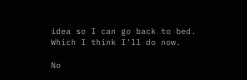idea so I can go back to bed. Which I think I'll do now.

No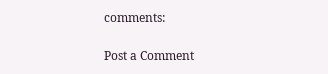comments:

Post a Comment